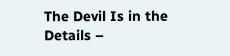The Devil Is in the Details –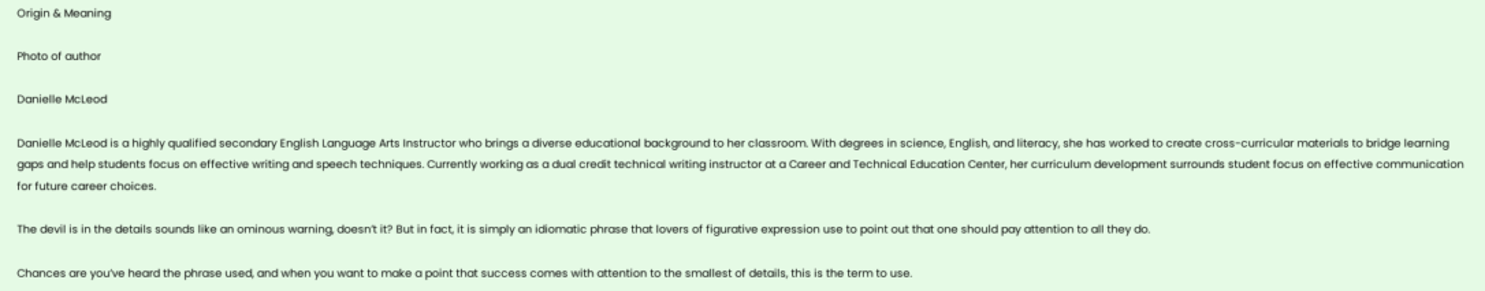Origin & Meaning

Photo of author

Danielle McLeod

Danielle McLeod is a highly qualified secondary English Language Arts Instructor who brings a diverse educational background to her classroom. With degrees in science, English, and literacy, she has worked to create cross-curricular materials to bridge learning gaps and help students focus on effective writing and speech techniques. Currently working as a dual credit technical writing instructor at a Career and Technical Education Center, her curriculum development surrounds student focus on effective communication for future career choices.

The devil is in the details sounds like an ominous warning, doesn’t it? But in fact, it is simply an idiomatic phrase that lovers of figurative expression use to point out that one should pay attention to all they do.

Chances are you’ve heard the phrase used, and when you want to make a point that success comes with attention to the smallest of details, this is the term to use.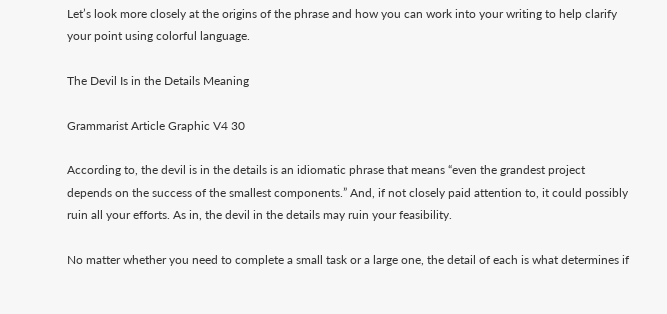Let’s look more closely at the origins of the phrase and how you can work into your writing to help clarify your point using colorful language.

The Devil Is in the Details Meaning

Grammarist Article Graphic V4 30

According to, the devil is in the details is an idiomatic phrase that means “even the grandest project depends on the success of the smallest components.” And, if not closely paid attention to, it could possibly ruin all your efforts. As in, the devil in the details may ruin your feasibility.

No matter whether you need to complete a small task or a large one, the detail of each is what determines if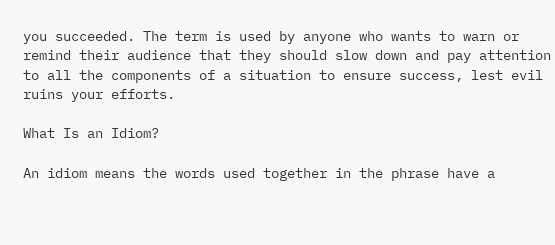you succeeded. The term is used by anyone who wants to warn or remind their audience that they should slow down and pay attention to all the components of a situation to ensure success, lest evil ruins your efforts.

What Is an Idiom?

An idiom means the words used together in the phrase have a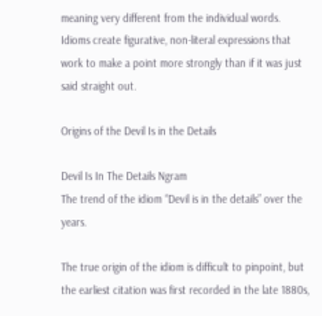meaning very different from the individual words. Idioms create figurative, non-literal expressions that work to make a point more strongly than if it was just said straight out.

Origins of the Devil Is in the Details

Devil Is In The Details Ngram
The trend of the idiom “Devil is in the details” over the years.

The true origin of the idiom is difficult to pinpoint, but the earliest citation was first recorded in the late 1880s,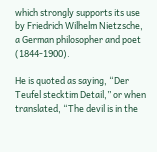which strongly supports its use by Friedrich Wilhelm Nietzsche, a German philosopher and poet (1844-1900).

He is quoted as saying, “Der Teufel stecktim Detail,” or when translated, “The devil is in the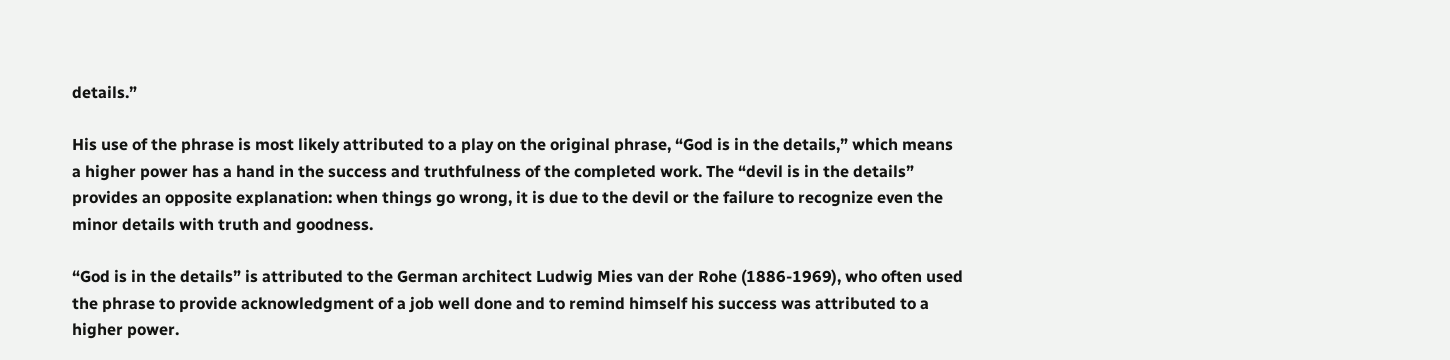details.”

His use of the phrase is most likely attributed to a play on the original phrase, “God is in the details,” which means a higher power has a hand in the success and truthfulness of the completed work. The “devil is in the details” provides an opposite explanation: when things go wrong, it is due to the devil or the failure to recognize even the minor details with truth and goodness.

“God is in the details” is attributed to the German architect Ludwig Mies van der Rohe (1886-1969), who often used the phrase to provide acknowledgment of a job well done and to remind himself his success was attributed to a higher power.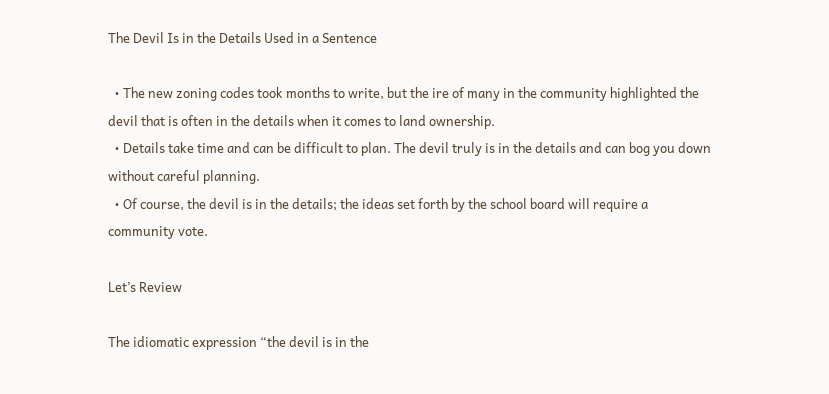The Devil Is in the Details Used in a Sentence

  • The new zoning codes took months to write, but the ire of many in the community highlighted the devil that is often in the details when it comes to land ownership.
  • Details take time and can be difficult to plan. The devil truly is in the details and can bog you down without careful planning.
  • Of course, the devil is in the details; the ideas set forth by the school board will require a community vote.

Let’s Review

The idiomatic expression “the devil is in the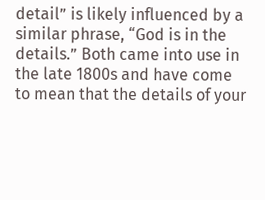detail” is likely influenced by a similar phrase, “God is in the details.” Both came into use in the late 1800s and have come to mean that the details of your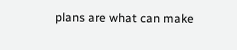plans are what can make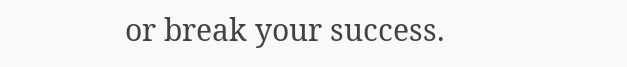or break your success.